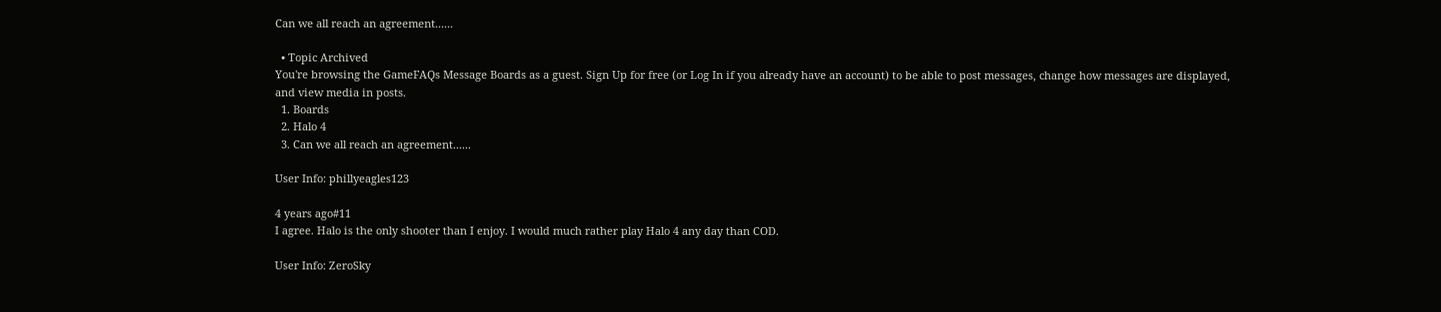Can we all reach an agreement......

  • Topic Archived
You're browsing the GameFAQs Message Boards as a guest. Sign Up for free (or Log In if you already have an account) to be able to post messages, change how messages are displayed, and view media in posts.
  1. Boards
  2. Halo 4
  3. Can we all reach an agreement......

User Info: phillyeagles123

4 years ago#11
I agree. Halo is the only shooter than I enjoy. I would much rather play Halo 4 any day than COD.

User Info: ZeroSky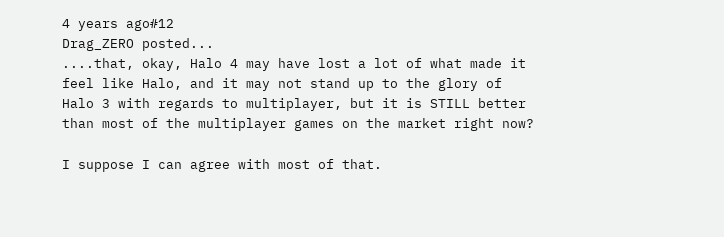4 years ago#12
Drag_ZERO posted...
....that, okay, Halo 4 may have lost a lot of what made it feel like Halo, and it may not stand up to the glory of Halo 3 with regards to multiplayer, but it is STILL better than most of the multiplayer games on the market right now?

I suppose I can agree with most of that.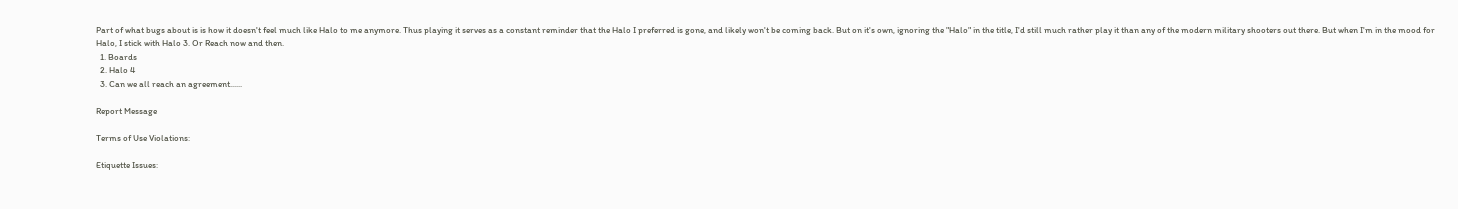Part of what bugs about is is how it doesn't feel much like Halo to me anymore. Thus playing it serves as a constant reminder that the Halo I preferred is gone, and likely won't be coming back. But on it's own, ignoring the "Halo" in the title, I'd still much rather play it than any of the modern military shooters out there. But when I'm in the mood for Halo, I stick with Halo 3. Or Reach now and then.
  1. Boards
  2. Halo 4
  3. Can we all reach an agreement......

Report Message

Terms of Use Violations:

Etiquette Issues: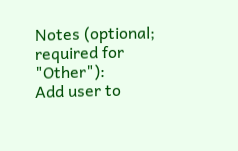Notes (optional; required for "Other"):
Add user to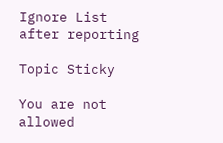Ignore List after reporting

Topic Sticky

You are not allowed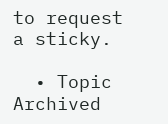to request a sticky.

  • Topic Archived